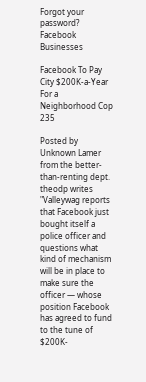Forgot your password?
Facebook Businesses

Facebook To Pay City $200K-a-Year For a Neighborhood Cop 235

Posted by Unknown Lamer
from the better-than-renting dept.
theodp writes "Valleywag reports that Facebook just bought itself a police officer and questions what kind of mechanism will be in place to make sure the officer — whose position Facebook has agreed to fund to the tune of $200K-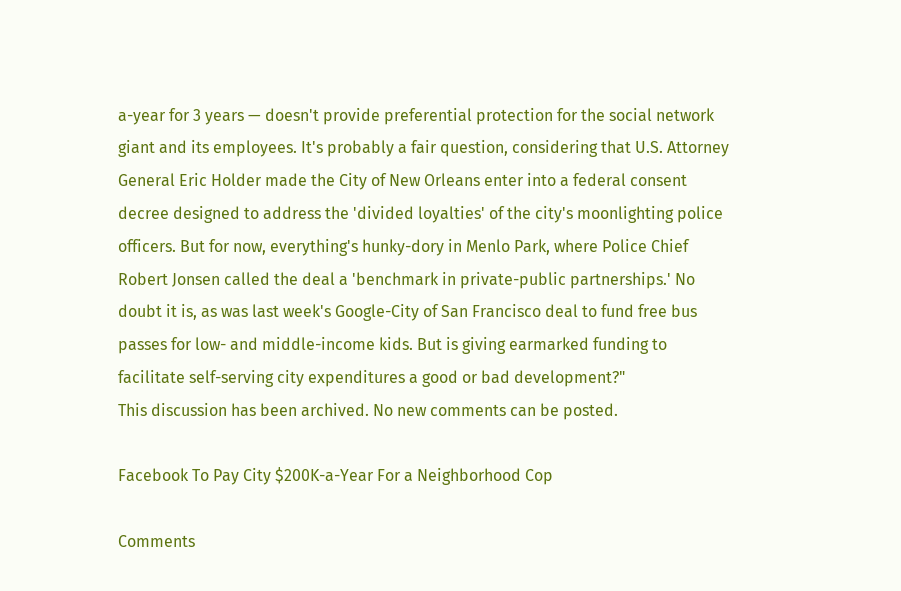a-year for 3 years — doesn't provide preferential protection for the social network giant and its employees. It's probably a fair question, considering that U.S. Attorney General Eric Holder made the City of New Orleans enter into a federal consent decree designed to address the 'divided loyalties' of the city's moonlighting police officers. But for now, everything's hunky-dory in Menlo Park, where Police Chief Robert Jonsen called the deal a 'benchmark in private-public partnerships.' No doubt it is, as was last week's Google-City of San Francisco deal to fund free bus passes for low- and middle-income kids. But is giving earmarked funding to facilitate self-serving city expenditures a good or bad development?"
This discussion has been archived. No new comments can be posted.

Facebook To Pay City $200K-a-Year For a Neighborhood Cop

Comments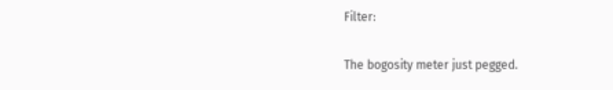Filter:

The bogosity meter just pegged.